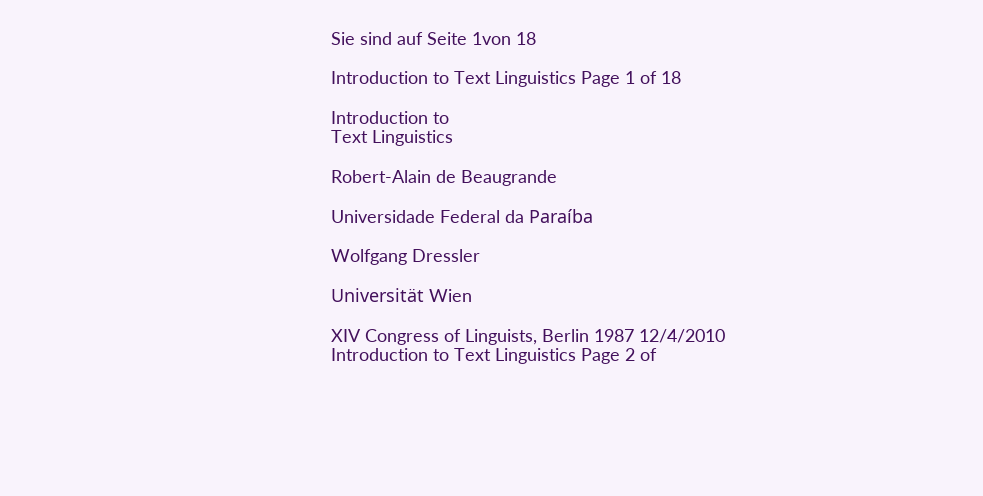Sie sind auf Seite 1von 18

Introduction to Text Linguistics Page 1 of 18

Introduction to
Text Linguistics

Robert-Alain de Beaugrande

Universidade Federal da Paraíba

Wolfgang Dressler

Universität Wien

XIV Congress of Linguists, Berlin 1987 12/4/2010
Introduction to Text Linguistics Page 2 of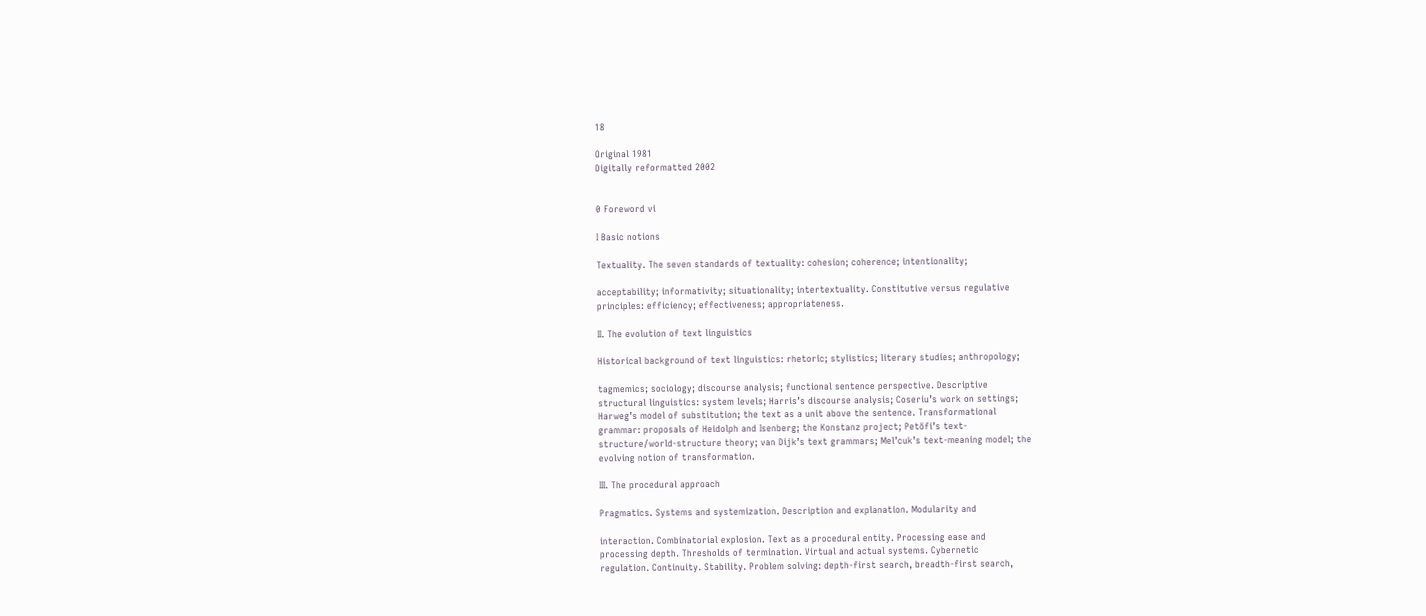18

Original 1981
Digitally reformatted 2002


0 Foreword vi

I Basic notions

Textuality. The seven standards of textuality: cohesion; coherence; intentionality;

acceptability; informativity; situationality; intertextuality. Constitutive versus regulative
principles: efficiency; effectiveness; appropriateness.

II. The evolution of text linguistics

Historical background of text linguistics: rhetoric; stylistics; literary studies; anthropology;

tagmemics; sociology; discourse analysis; functional sentence perspective. Descriptive
structural linguistics: system levels; Harris’s discourse analysis; Coseriu’s work on settings;
Harweg’s model of substitution; the text as a unit above the sentence. Transformational
grammar: proposals of Heidolph and Isenberg; the Konstanz project; Petöfi’s text-
structure/world-structure theory; van Dijk’s text grammars; Mel’cuk’s text-meaning model; the
evolving notion of transformation.

III. The procedural approach

Pragmatics. Systems and systemization. Description and explanation. Modularity and

interaction. Combinatorial explosion. Text as a procedural entity. Processing ease and
processing depth. Thresholds of termination. Virtual and actual systems. Cybernetic
regulation. Continuity. Stability. Problem solving: depth-first search, breadth-first search,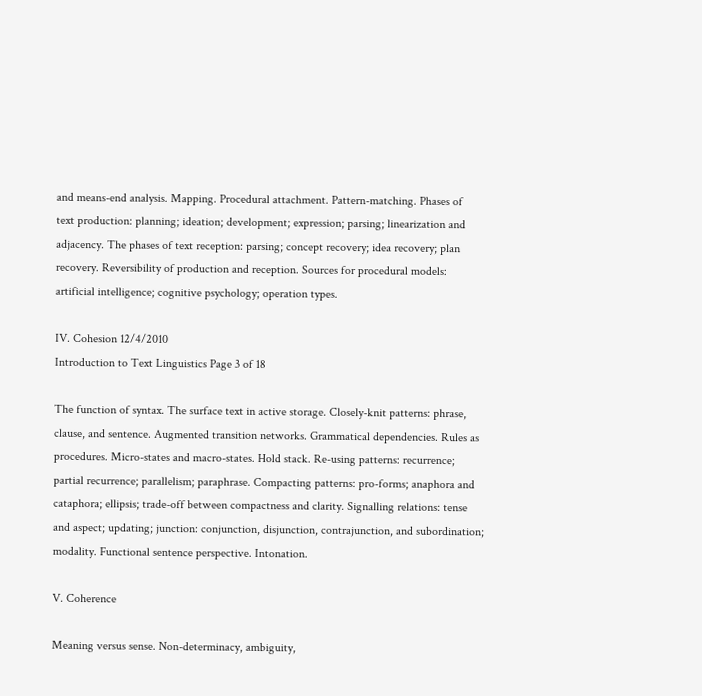and means-end analysis. Mapping. Procedural attachment. Pattern-matching. Phases of
text production: planning; ideation; development; expression; parsing; linearization and
adjacency. The phases of text reception: parsing; concept recovery; idea recovery; plan
recovery. Reversibility of production and reception. Sources for procedural models:
artificial intelligence; cognitive psychology; operation types.

IV. Cohesion 12/4/2010
Introduction to Text Linguistics Page 3 of 18

The function of syntax. The surface text in active storage. Closely-knit patterns: phrase,
clause, and sentence. Augmented transition networks. Grammatical dependencies. Rules as
procedures. Micro-states and macro-states. Hold stack. Re-using patterns: recurrence;
partial recurrence; parallelism; paraphrase. Compacting patterns: pro-forms; anaphora and
cataphora; ellipsis; trade-off between compactness and clarity. Signalling relations: tense
and aspect; updating; junction: conjunction, disjunction, contrajunction, and subordination;
modality. Functional sentence perspective. Intonation.

V. Coherence

Meaning versus sense. Non-determinacy, ambiguity,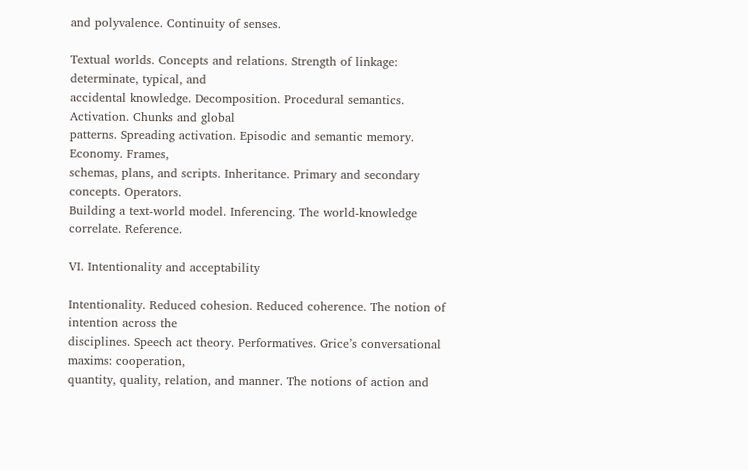and polyvalence. Continuity of senses.

Textual worlds. Concepts and relations. Strength of linkage: determinate, typical, and
accidental knowledge. Decomposition. Procedural semantics. Activation. Chunks and global
patterns. Spreading activation. Episodic and semantic memory. Economy. Frames,
schemas, plans, and scripts. Inheritance. Primary and secondary concepts. Operators.
Building a text-world model. Inferencing. The world-knowledge correlate. Reference.

VI. Intentionality and acceptability

Intentionality. Reduced cohesion. Reduced coherence. The notion of intention across the
disciplines. Speech act theory. Performatives. Grice’s conversational maxims: cooperation,
quantity, quality, relation, and manner. The notions of action and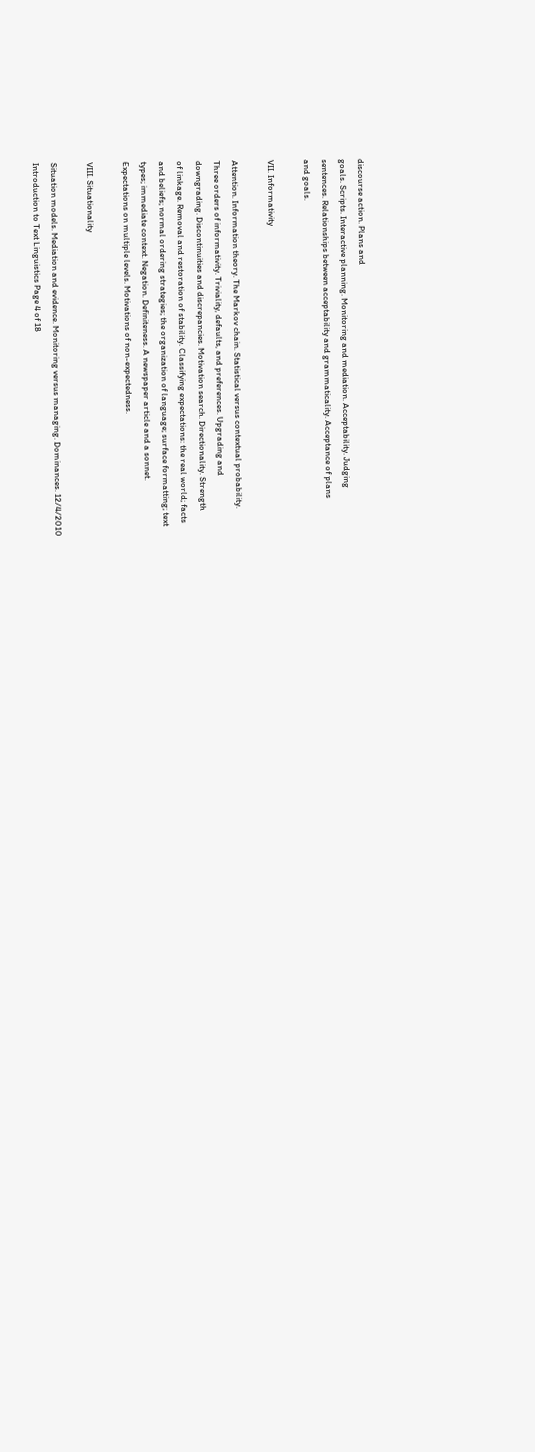discourse action. Plans and
goals. Scripts. Interactive planning. Monitoring and mediation. Acceptability. Judging
sentences. Relationships between acceptability and grammaticality. Acceptance of plans
and goals.

VII. Informativity

Attention. Information theory. The Markov chain. Statistical versus contextual probability.
Three orders of informativity. Triviality, defaults, and preferences. Upgrading and
downgrading. Discontinuities and discrepancies. Motivation search. Directionality. Strength
of linkage. Removal and restoration of stability. Classifying expectations: the real world; facts
and beliefs; normal ordering strategies; the organization of language; surface formatting; text
types; immediate context. Negation. Definiteness. A newspaper article and a sonnet.
Expectations on multiple levels. Motivations of non-expectedness.

VIII. Situationality

Situation models. Mediation and evidence. Monitoring versus managing. Dominances. 12/4/2010
Introduction to Text Linguistics Page 4 of 18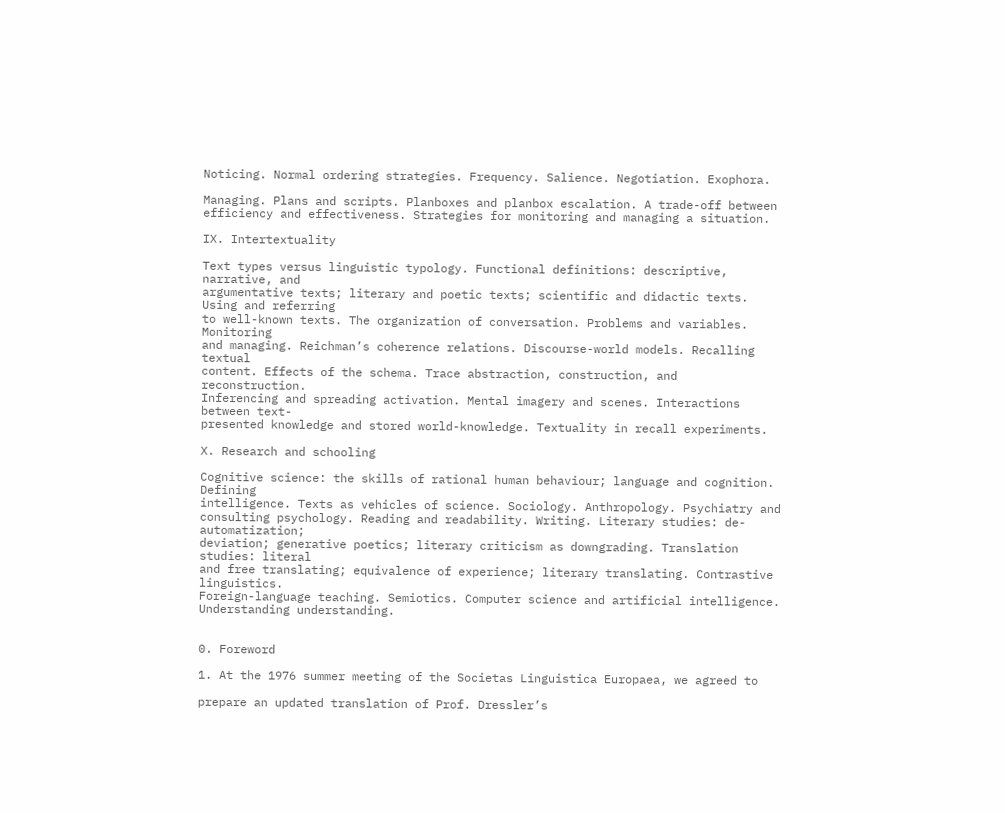Noticing. Normal ordering strategies. Frequency. Salience. Negotiation. Exophora.

Managing. Plans and scripts. Planboxes and planbox escalation. A trade-off between
efficiency and effectiveness. Strategies for monitoring and managing a situation.

IX. Intertextuality

Text types versus linguistic typology. Functional definitions: descriptive, narrative, and
argumentative texts; literary and poetic texts; scientific and didactic texts. Using and referring
to well-known texts. The organization of conversation. Problems and variables. Monitoring
and managing. Reichman’s coherence relations. Discourse-world models. Recalling textual
content. Effects of the schema. Trace abstraction, construction, and reconstruction.
Inferencing and spreading activation. Mental imagery and scenes. Interactions between text-
presented knowledge and stored world-knowledge. Textuality in recall experiments.

X. Research and schooling

Cognitive science: the skills of rational human behaviour; language and cognition. Defining
intelligence. Texts as vehicles of science. Sociology. Anthropology. Psychiatry and
consulting psychology. Reading and readability. Writing. Literary studies: de-automatization;
deviation; generative poetics; literary criticism as downgrading. Translation studies: literal
and free translating; equivalence of experience; literary translating. Contrastive linguistics.
Foreign-language teaching. Semiotics. Computer science and artificial intelligence.
Understanding understanding.


0. Foreword

1. At the 1976 summer meeting of the Societas Linguistica Europaea, we agreed to

prepare an updated translation of Prof. Dressler’s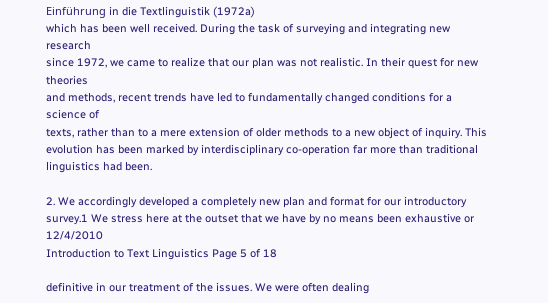Einführung in die Textlinguistik (1972a)
which has been well received. During the task of surveying and integrating new research
since 1972, we came to realize that our plan was not realistic. In their quest for new theories
and methods, recent trends have led to fundamentally changed conditions for a science of
texts, rather than to a mere extension of older methods to a new object of inquiry. This
evolution has been marked by interdisciplinary co-operation far more than traditional
linguistics had been.

2. We accordingly developed a completely new plan and format for our introductory
survey.1 We stress here at the outset that we have by no means been exhaustive or 12/4/2010
Introduction to Text Linguistics Page 5 of 18

definitive in our treatment of the issues. We were often dealing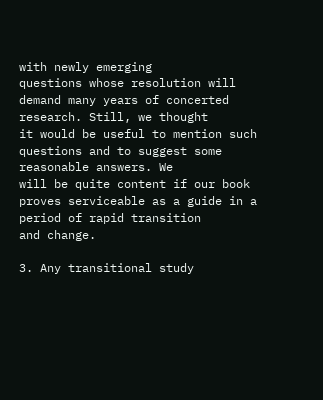with newly emerging
questions whose resolution will demand many years of concerted research. Still, we thought
it would be useful to mention such questions and to suggest some reasonable answers. We
will be quite content if our book proves serviceable as a guide in a period of rapid transition
and change.

3. Any transitional study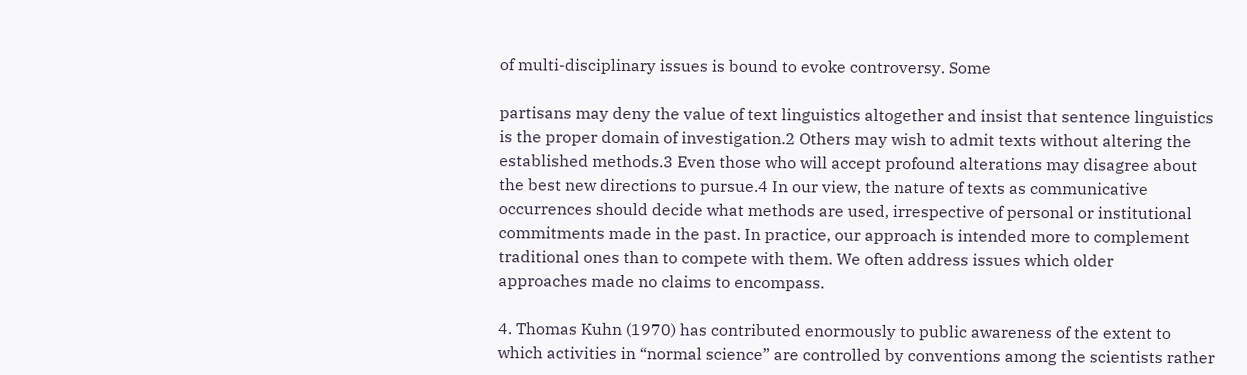of multi-disciplinary issues is bound to evoke controversy. Some

partisans may deny the value of text linguistics altogether and insist that sentence linguistics
is the proper domain of investigation.2 Others may wish to admit texts without altering the
established methods.3 Even those who will accept profound alterations may disagree about
the best new directions to pursue.4 In our view, the nature of texts as communicative
occurrences should decide what methods are used, irrespective of personal or institutional
commitments made in the past. In practice, our approach is intended more to complement
traditional ones than to compete with them. We often address issues which older
approaches made no claims to encompass.

4. Thomas Kuhn (1970) has contributed enormously to public awareness of the extent to
which activities in “normal science” are controlled by conventions among the scientists rather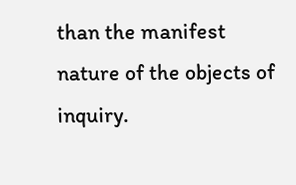than the manifest nature of the objects of inquiry.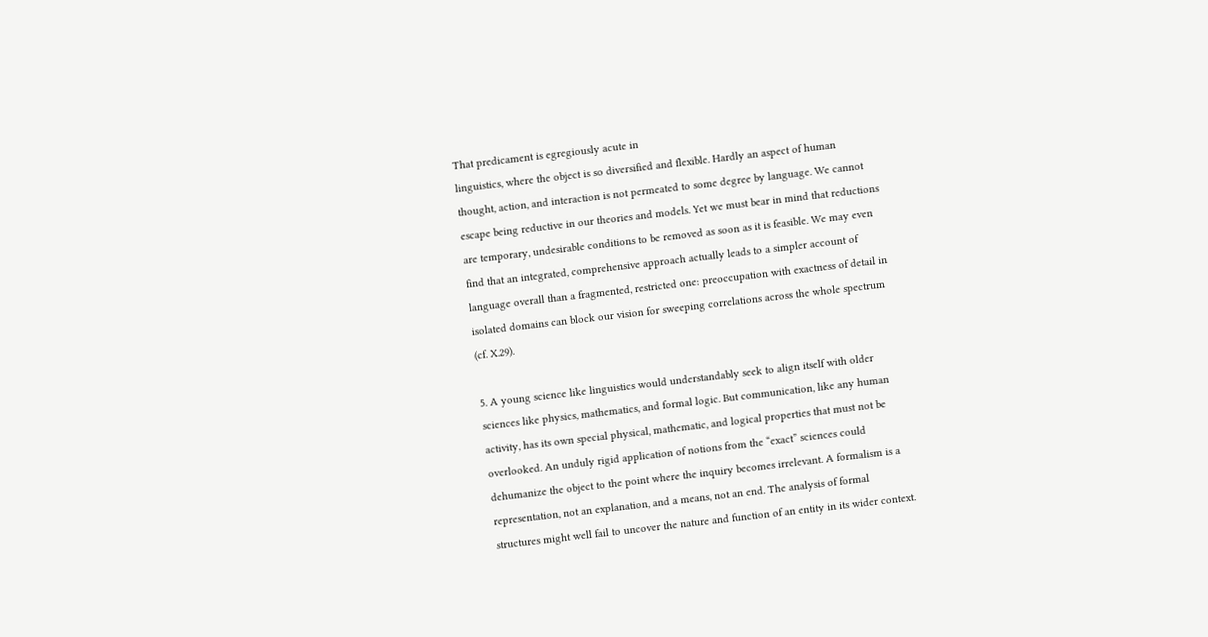That predicament is egregiously acute in
linguistics, where the object is so diversified and flexible. Hardly an aspect of human
thought, action, and interaction is not permeated to some degree by language. We cannot
escape being reductive in our theories and models. Yet we must bear in mind that reductions
are temporary, undesirable conditions to be removed as soon as it is feasible. We may even
find that an integrated, comprehensive approach actually leads to a simpler account of
language overall than a fragmented, restricted one: preoccupation with exactness of detail in
isolated domains can block our vision for sweeping correlations across the whole spectrum
(cf. X.29).

5. A young science like linguistics would understandably seek to align itself with older
sciences like physics, mathematics, and formal logic. But communication, like any human
activity, has its own special physical, mathematic, and logical properties that must not be
overlooked. An unduly rigid application of notions from the “exact” sciences could
dehumanize the object to the point where the inquiry becomes irrelevant. A formalism is a
representation, not an explanation, and a means, not an end. The analysis of formal
structures might well fail to uncover the nature and function of an entity in its wider context.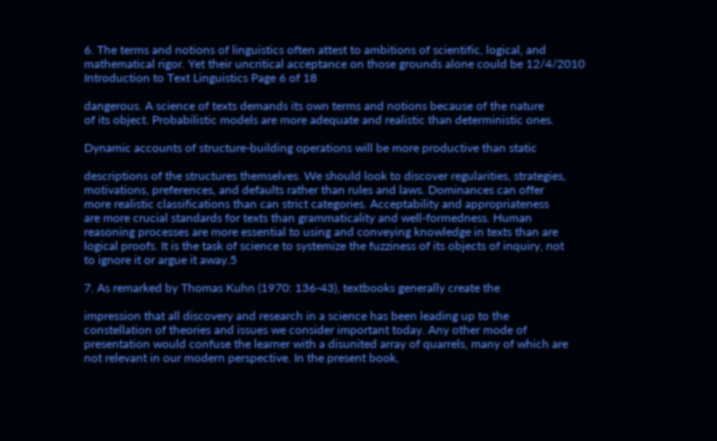6. The terms and notions of linguistics often attest to ambitions of scientific, logical, and
mathematical rigor. Yet their uncritical acceptance on those grounds alone could be 12/4/2010
Introduction to Text Linguistics Page 6 of 18

dangerous. A science of texts demands its own terms and notions because of the nature
of its object. Probabilistic models are more adequate and realistic than deterministic ones.

Dynamic accounts of structure-building operations will be more productive than static

descriptions of the structures themselves. We should look to discover regularities, strategies,
motivations, preferences, and defaults rather than rules and laws. Dominances can offer
more realistic classifications than can strict categories. Acceptability and appropriateness
are more crucial standards for texts than grammaticality and well-formedness. Human
reasoning processes are more essential to using and conveying knowledge in texts than are
logical proofs. It is the task of science to systemize the fuzziness of its objects of inquiry, not
to ignore it or argue it away.5

7. As remarked by Thomas Kuhn (1970: 136-43), textbooks generally create the

impression that all discovery and research in a science has been leading up to the
constellation of theories and issues we consider important today. Any other mode of
presentation would confuse the learner with a disunited array of quarrels, many of which are
not relevant in our modern perspective. In the present book,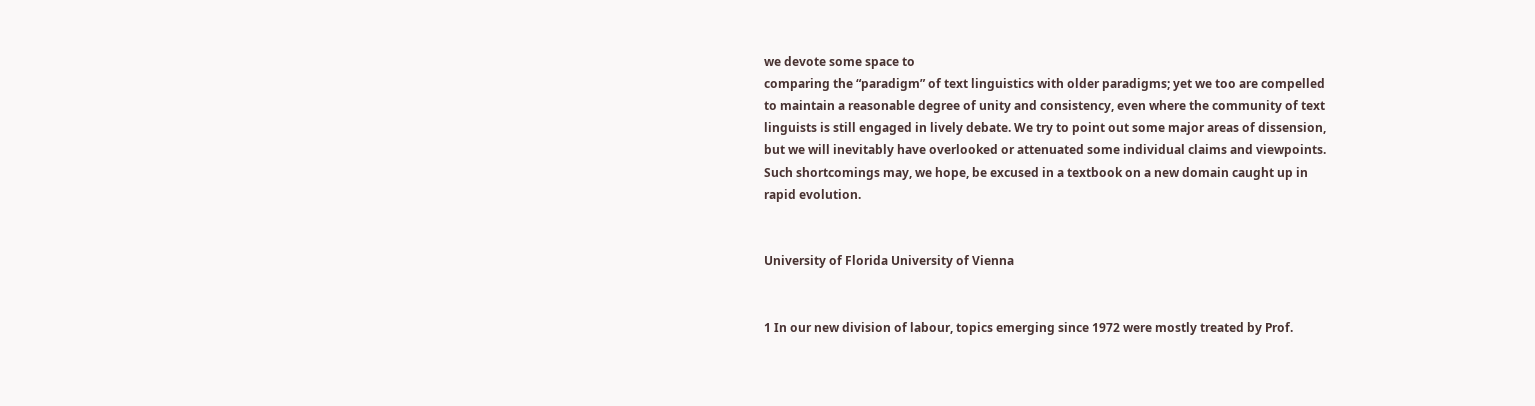we devote some space to
comparing the “paradigm” of text linguistics with older paradigms; yet we too are compelled
to maintain a reasonable degree of unity and consistency, even where the community of text
linguists is still engaged in lively debate. We try to point out some major areas of dissension,
but we will inevitably have overlooked or attenuated some individual claims and viewpoints.
Such shortcomings may, we hope, be excused in a textbook on a new domain caught up in
rapid evolution.


University of Florida University of Vienna


1 In our new division of labour, topics emerging since 1972 were mostly treated by Prof.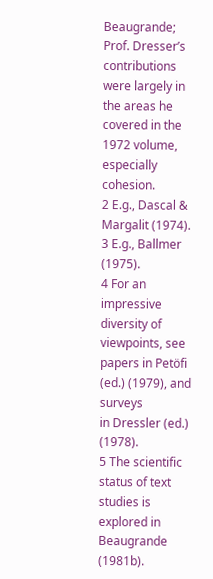Beaugrande; Prof. Dresser’s contributions were largely in the areas he covered in the
1972 volume, especially cohesion.
2 E.g., Dascal & Margalit (1974).
3 E.g., Ballmer (1975).
4 For an impressive diversity of viewpoints, see papers in Petöfi (ed.) (1979), and surveys
in Dressler (ed.) (1978).
5 The scientific status of text studies is explored in Beaugrande (1981b).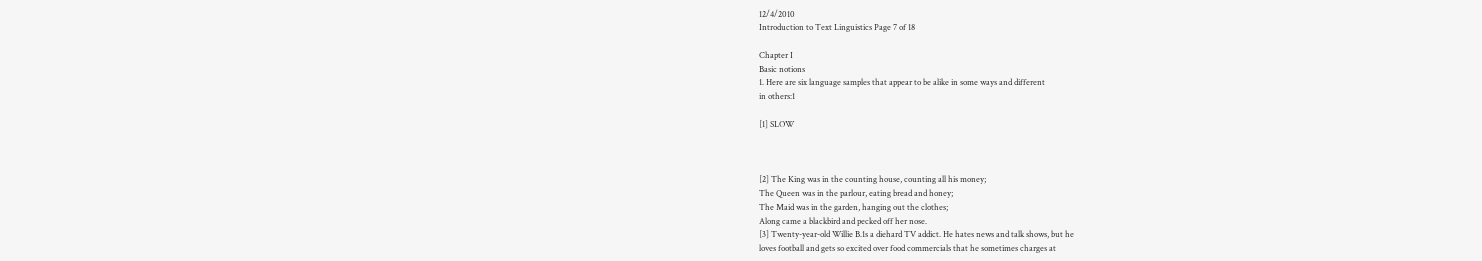12/4/2010
Introduction to Text Linguistics Page 7 of 18

Chapter I
Basic notions
1. Here are six language samples that appear to be alike in some ways and different
in others:1

[1] SLOW



[2] The King was in the counting house, counting all his money;
The Queen was in the parlour, eating bread and honey;
The Maid was in the garden, hanging out the clothes;
Along came a blackbird and pecked off her nose.
[3] Twenty-year-old Willie B.1s a diehard TV addict. He hates news and talk shows, but he
loves football and gets so excited over food commercials that he sometimes charges at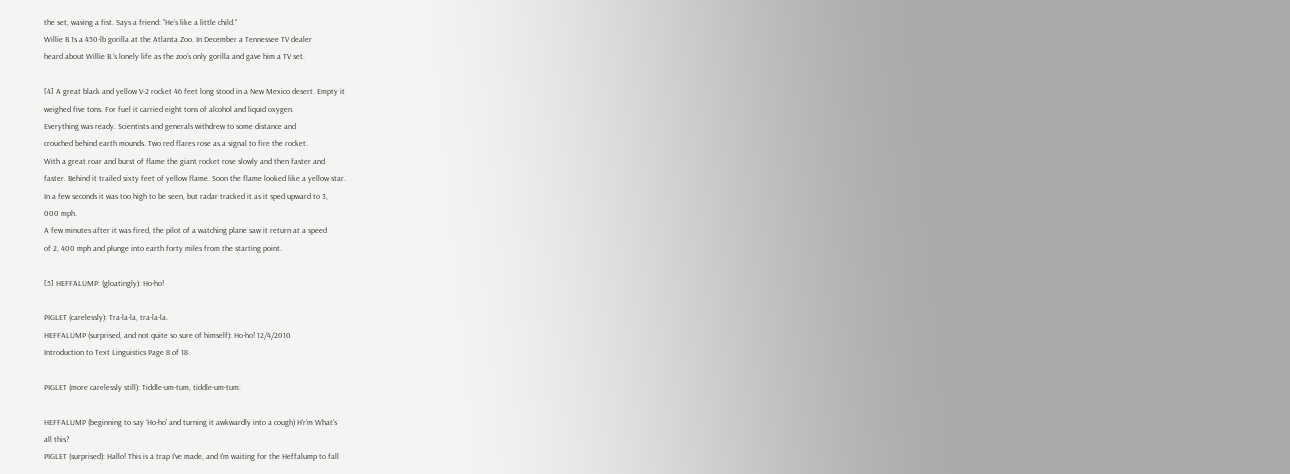the set, waving a fist. Says a friend: “He’s like a little child.”
Willie B.1s a 450-lb gorilla at the Atlanta Zoo. In December a Tennessee TV dealer
heard about Willie B.’s lonely life as the zoo’s only gorilla and gave him a TV set.

[4] A great black and yellow V-2 rocket 46 feet long stood in a New Mexico desert. Empty it
weighed five tons. For fuel it carried eight tons of alcohol and liquid oxygen.
Everything was ready. Scientists and generals withdrew to some distance and
crouched behind earth mounds. Two red flares rose as a signal to fire the rocket.
With a great roar and burst of flame the giant rocket rose slowly and then faster and
faster. Behind it trailed sixty feet of yellow flame. Soon the flame looked like a yellow star.
In a few seconds it was too high to be seen, but radar tracked it as it sped upward to 3,
000 mph.
A few minutes after it was fired, the pilot of a watching plane saw it return at a speed
of 2, 400 mph and plunge into earth forty miles from the starting point.

[5] HEFFALUMP: (gloatingly): Ho-ho!

PIGLET (carelessly): Tra-la-la, tra-la-la.
HEFFALUMP (surprised, and not quite so sure of himself): Ho-ho! 12/4/2010
Introduction to Text Linguistics Page 8 of 18

PIGLET (more carelessly still): Tiddle-um-tum, tiddle-um-tum.

HEFFALUMP (beginning to say ‘Ho-ho’ and turning it awkwardly into a cough) H’r’m What’s
all this?
PIGLET (surprised): Hallo! This is a trap I’ve made, and I’m waiting for the Heffalump to fall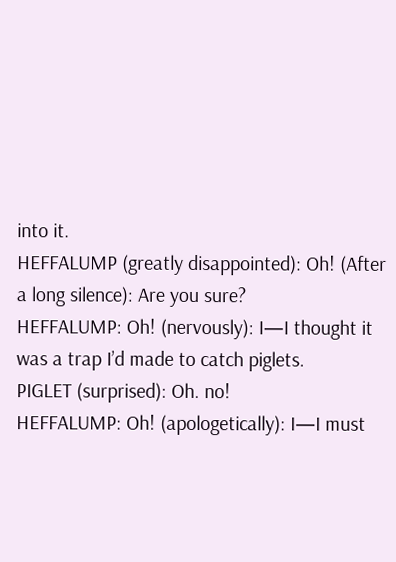into it.
HEFFALUMP (greatly disappointed): Oh! (After a long silence): Are you sure?
HEFFALUMP: Oh! (nervously): I—I thought it was a trap I’d made to catch piglets.
PIGLET (surprised): Oh. no!
HEFFALUMP: Oh! (apologetically): I—I must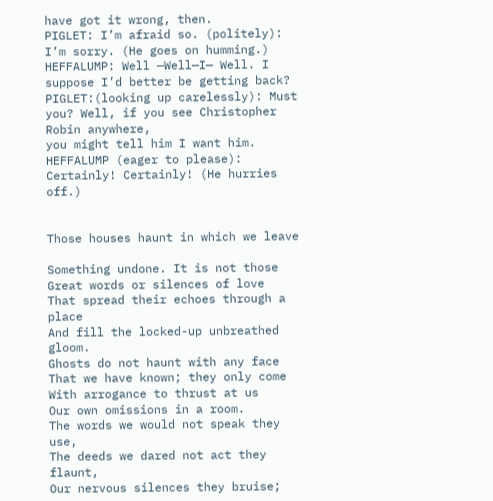have got it wrong, then.
PIGLET: I’m afraid so. (politely): I’m sorry. (He goes on humming.)
HEFFALUMP: Well —Well—I— Well. I suppose I’d better be getting back?
PIGLET:(looking up carelessly): Must you? Well, if you see Christopher Robin anywhere,
you might tell him I want him.
HEFFALUMP (eager to please): Certainly! Certainly! (He hurries off.)


Those houses haunt in which we leave

Something undone. It is not those
Great words or silences of love
That spread their echoes through a place
And fill the locked-up unbreathed gloom.
Ghosts do not haunt with any face
That we have known; they only come
With arrogance to thrust at us
Our own omissions in a room.
The words we would not speak they use,
The deeds we dared not act they flaunt,
Our nervous silences they bruise;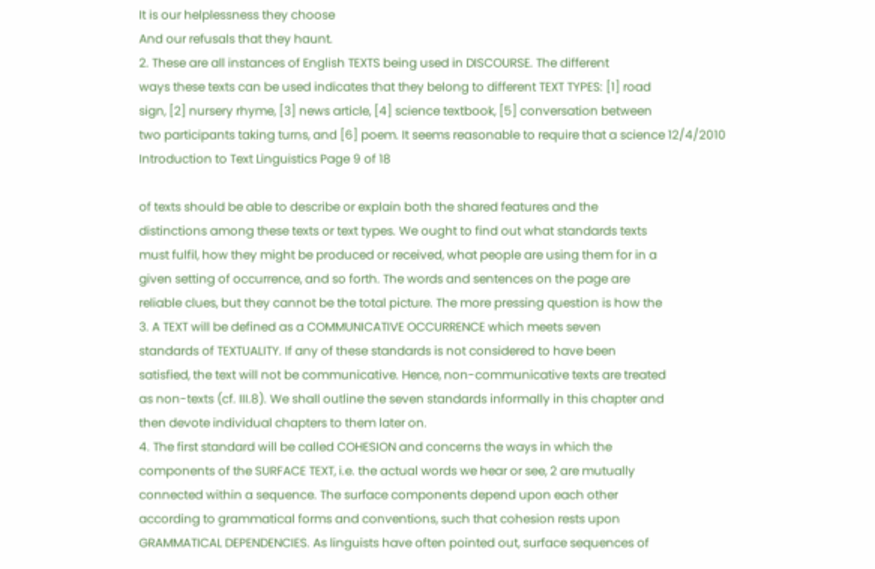It is our helplessness they choose
And our refusals that they haunt.
2. These are all instances of English TEXTS being used in DISCOURSE. The different
ways these texts can be used indicates that they belong to different TEXT TYPES: [1] road
sign, [2] nursery rhyme, [3] news article, [4] science textbook, [5] conversation between
two participants taking turns, and [6] poem. It seems reasonable to require that a science 12/4/2010
Introduction to Text Linguistics Page 9 of 18

of texts should be able to describe or explain both the shared features and the
distinctions among these texts or text types. We ought to find out what standards texts
must fulfil, how they might be produced or received, what people are using them for in a
given setting of occurrence, and so forth. The words and sentences on the page are
reliable clues, but they cannot be the total picture. The more pressing question is how the
3. A TEXT will be defined as a COMMUNICATIVE OCCURRENCE which meets seven
standards of TEXTUALITY. If any of these standards is not considered to have been
satisfied, the text will not be communicative. Hence, non-communicative texts are treated
as non-texts (cf. III.8). We shall outline the seven standards informally in this chapter and
then devote individual chapters to them later on.
4. The first standard will be called COHESION and concerns the ways in which the
components of the SURFACE TEXT, i.e. the actual words we hear or see, 2 are mutually
connected within a sequence. The surface components depend upon each other
according to grammatical forms and conventions, such that cohesion rests upon
GRAMMATICAL DEPENDENCIES. As linguists have often pointed out, surface sequences of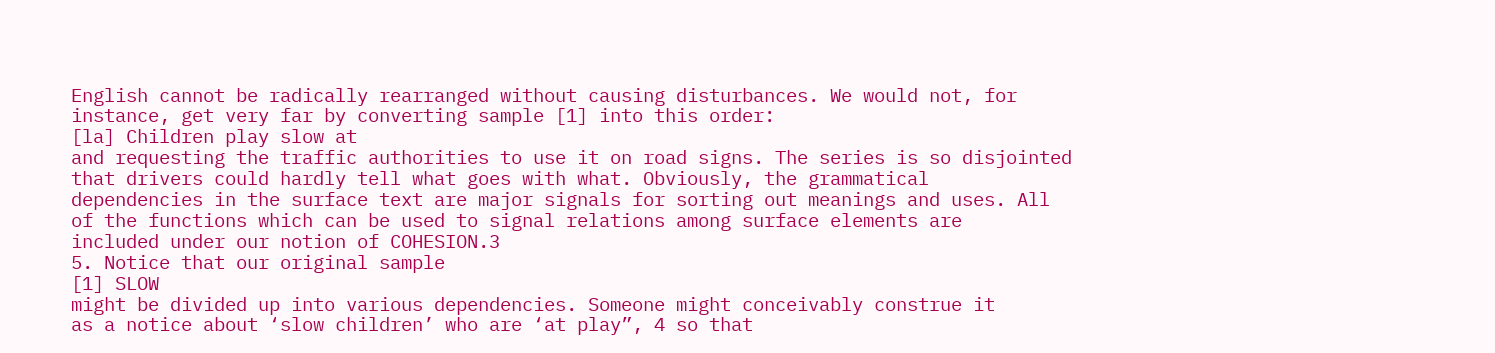English cannot be radically rearranged without causing disturbances. We would not, for
instance, get very far by converting sample [1] into this order:
[la] Children play slow at
and requesting the traffic authorities to use it on road signs. The series is so disjointed
that drivers could hardly tell what goes with what. Obviously, the grammatical
dependencies in the surface text are major signals for sorting out meanings and uses. All
of the functions which can be used to signal relations among surface elements are
included under our notion of COHESION.3
5. Notice that our original sample
[1] SLOW
might be divided up into various dependencies. Someone might conceivably construe it
as a notice about ‘slow children’ who are ‘at play”, 4 so that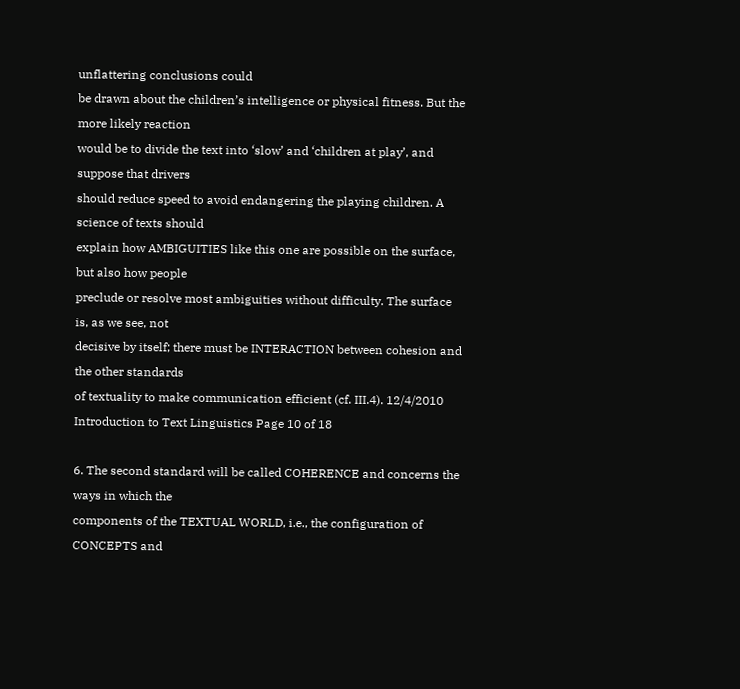unflattering conclusions could
be drawn about the children’s intelligence or physical fitness. But the more likely reaction
would be to divide the text into ‘slow’ and ‘children at play’, and suppose that drivers
should reduce speed to avoid endangering the playing children. A science of texts should
explain how AMBIGUITIES like this one are possible on the surface, but also how people
preclude or resolve most ambiguities without difficulty. The surface is, as we see, not
decisive by itself; there must be INTERACTION between cohesion and the other standards
of textuality to make communication efficient (cf. III.4). 12/4/2010
Introduction to Text Linguistics Page 10 of 18

6. The second standard will be called COHERENCE and concerns the ways in which the
components of the TEXTUAL WORLD, i.e., the configuration of CONCEPTS and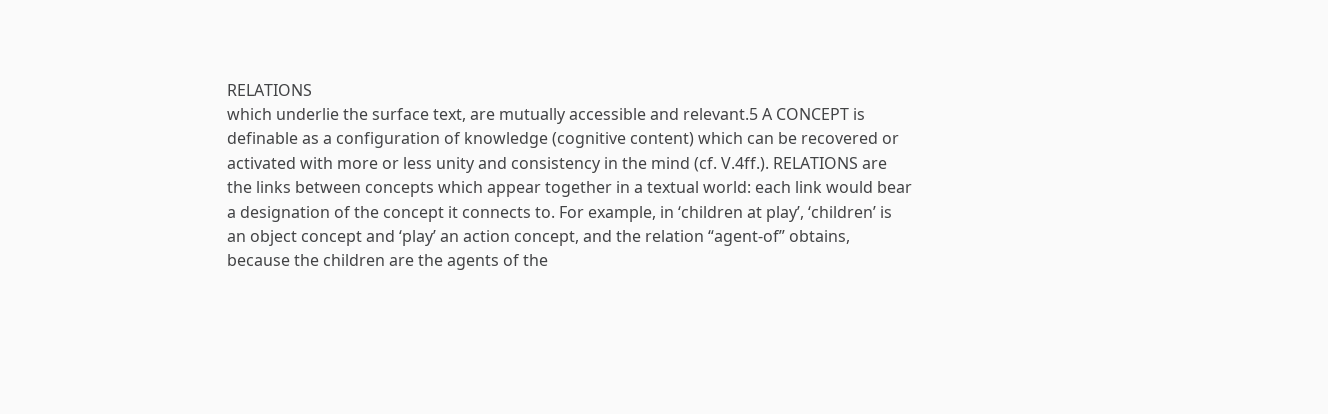RELATIONS
which underlie the surface text, are mutually accessible and relevant.5 A CONCEPT is
definable as a configuration of knowledge (cognitive content) which can be recovered or
activated with more or less unity and consistency in the mind (cf. V.4ff.). RELATIONS are
the links between concepts which appear together in a textual world: each link would bear
a designation of the concept it connects to. For example, in ‘children at play’, ‘children’ is
an object concept and ‘play’ an action concept, and the relation “agent-of” obtains,
because the children are the agents of the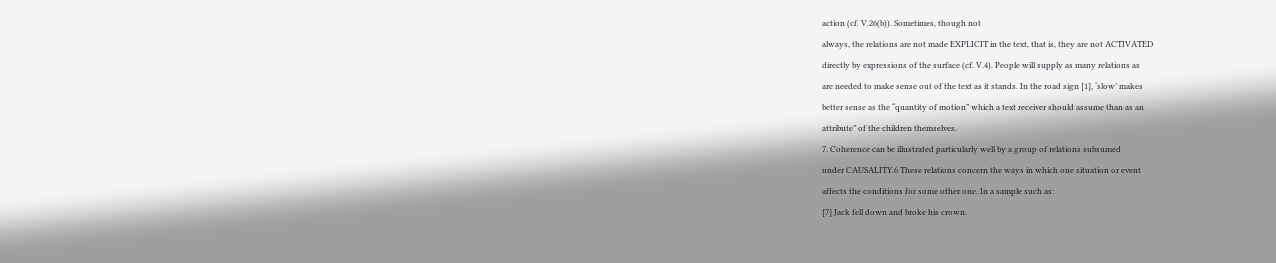action (cf. V.26(b)). Sometimes, though not
always, the relations are not made EXPLICIT in the text, that is, they are not ACTIVATED
directly by expressions of the surface (cf. V.4). People will supply as many relations as
are needed to make sense out of the text as it stands. In the road sign [1], ‘slow’ makes
better sense as the “quantity of motion” which a text receiver should assume than as an
attribute” of the children themselves.
7. Coherence can be illustrated particularly well by a group of relations subsumed
under CAUSALITY.6 These relations concern the ways in which one situation or event
affects the conditions for some other one. In a sample such as:
[7] Jack fell down and broke his crown.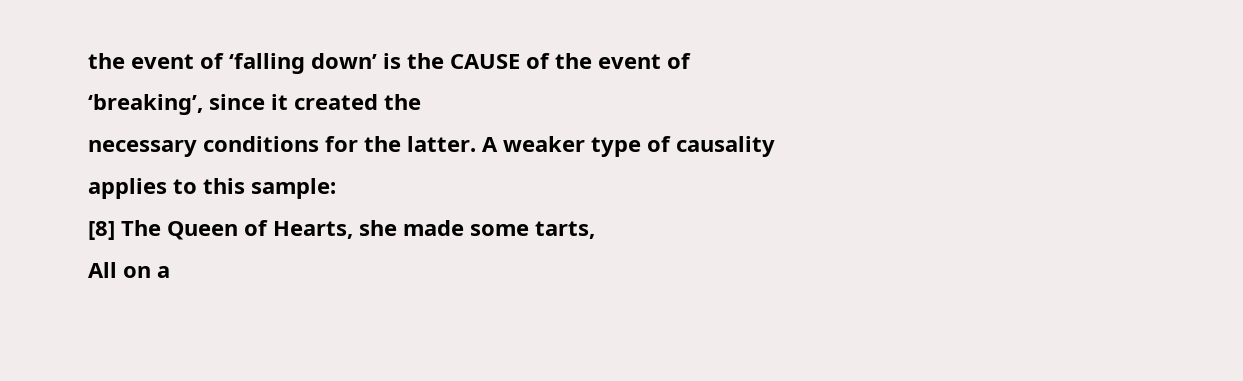the event of ‘falling down’ is the CAUSE of the event of ‘breaking’, since it created the
necessary conditions for the latter. A weaker type of causality applies to this sample:
[8] The Queen of Hearts, she made some tarts,
All on a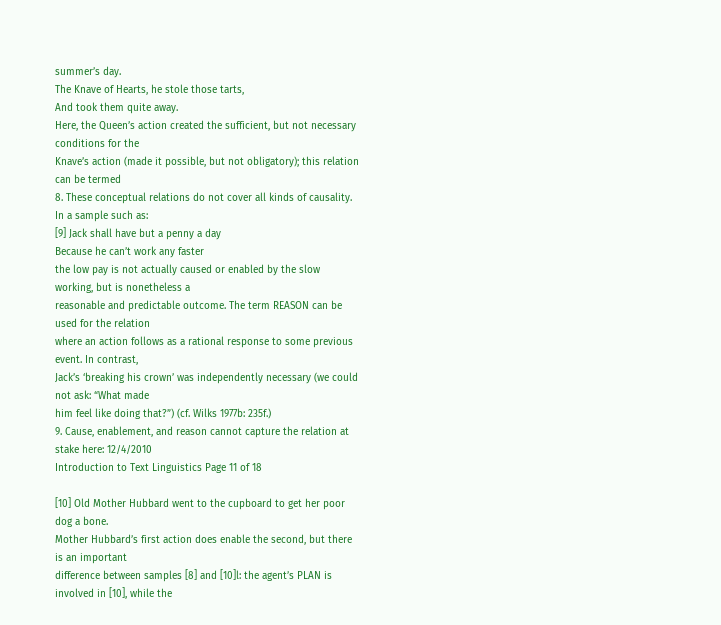summer’s day.
The Knave of Hearts, he stole those tarts,
And took them quite away.
Here, the Queen’s action created the sufficient, but not necessary conditions for the
Knave’s action (made it possible, but not obligatory); this relation can be termed
8. These conceptual relations do not cover all kinds of causality. In a sample such as:
[9] Jack shall have but a penny a day
Because he can’t work any faster
the low pay is not actually caused or enabled by the slow working, but is nonetheless a
reasonable and predictable outcome. The term REASON can be used for the relation
where an action follows as a rational response to some previous event. In contrast,
Jack’s ‘breaking his crown’ was independently necessary (we could not ask: “What made
him feel like doing that?”) (cf. Wilks 1977b: 235f.)
9. Cause, enablement, and reason cannot capture the relation at stake here: 12/4/2010
Introduction to Text Linguistics Page 11 of 18

[10] Old Mother Hubbard went to the cupboard to get her poor dog a bone.
Mother Hubbard’s first action does enable the second, but there is an important
difference between samples [8] and [10]l: the agent’s PLAN is involved in [10], while the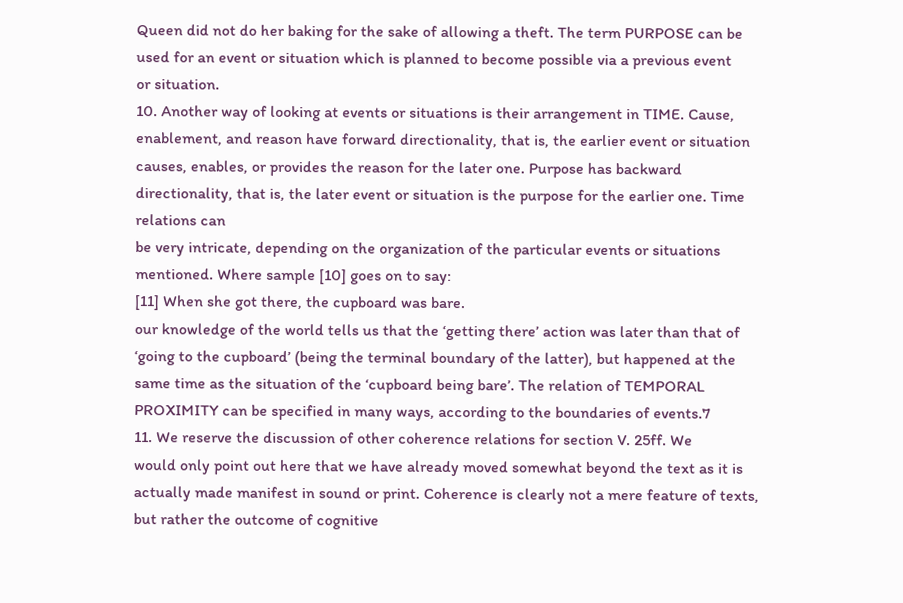Queen did not do her baking for the sake of allowing a theft. The term PURPOSE can be
used for an event or situation which is planned to become possible via a previous event
or situation.
10. Another way of looking at events or situations is their arrangement in TIME. Cause,
enablement, and reason have forward directionality, that is, the earlier event or situation
causes, enables, or provides the reason for the later one. Purpose has backward
directionality, that is, the later event or situation is the purpose for the earlier one. Time
relations can
be very intricate, depending on the organization of the particular events or situations
mentioned. Where sample [10] goes on to say:
[11] When she got there, the cupboard was bare.
our knowledge of the world tells us that the ‘getting there’ action was later than that of
‘going to the cupboard’ (being the terminal boundary of the latter), but happened at the
same time as the situation of the ‘cupboard being bare’. The relation of TEMPORAL
PROXIMITY can be specified in many ways, according to the boundaries of events.7
11. We reserve the discussion of other coherence relations for section V. 25ff. We
would only point out here that we have already moved somewhat beyond the text as it is
actually made manifest in sound or print. Coherence is clearly not a mere feature of texts,
but rather the outcome of cognitive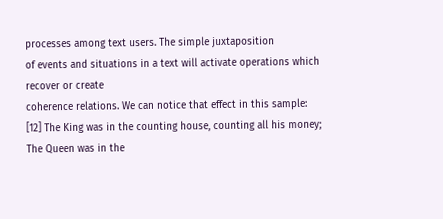processes among text users. The simple juxtaposition
of events and situations in a text will activate operations which recover or create
coherence relations. We can notice that effect in this sample:
[12] The King was in the counting house, counting all his money;
The Queen was in the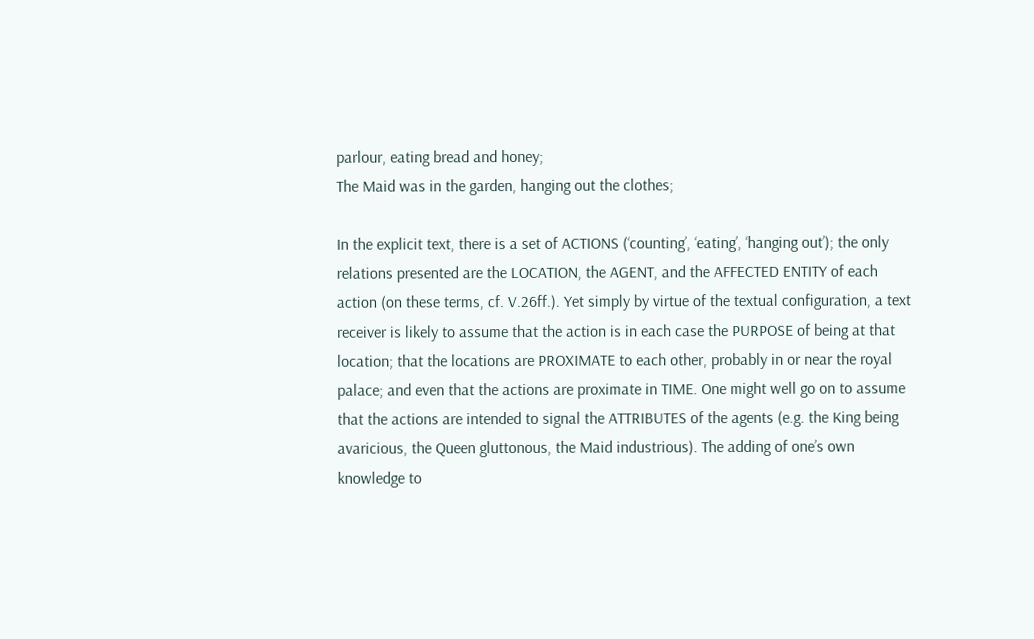parlour, eating bread and honey;
The Maid was in the garden, hanging out the clothes;

In the explicit text, there is a set of ACTIONS (‘counting’, ‘eating’, ‘hanging out’); the only
relations presented are the LOCATION, the AGENT, and the AFFECTED ENTITY of each
action (on these terms, cf. V.26ff.). Yet simply by virtue of the textual configuration, a text
receiver is likely to assume that the action is in each case the PURPOSE of being at that
location; that the locations are PROXIMATE to each other, probably in or near the royal
palace; and even that the actions are proximate in TIME. One might well go on to assume
that the actions are intended to signal the ATTRIBUTES of the agents (e.g. the King being
avaricious, the Queen gluttonous, the Maid industrious). The adding of one’s own
knowledge to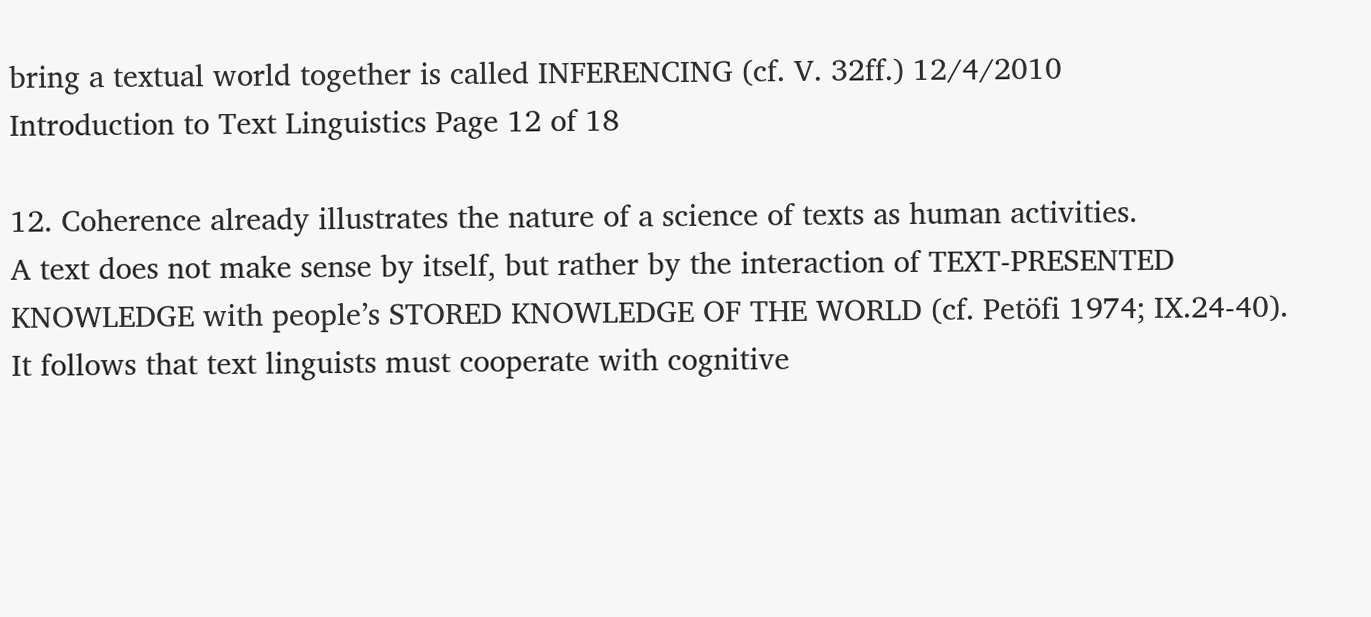bring a textual world together is called INFERENCING (cf. V. 32ff.) 12/4/2010
Introduction to Text Linguistics Page 12 of 18

12. Coherence already illustrates the nature of a science of texts as human activities.
A text does not make sense by itself, but rather by the interaction of TEXT-PRESENTED
KNOWLEDGE with people’s STORED KNOWLEDGE OF THE WORLD (cf. Petöfi 1974; IX.24-40).
It follows that text linguists must cooperate with cognitive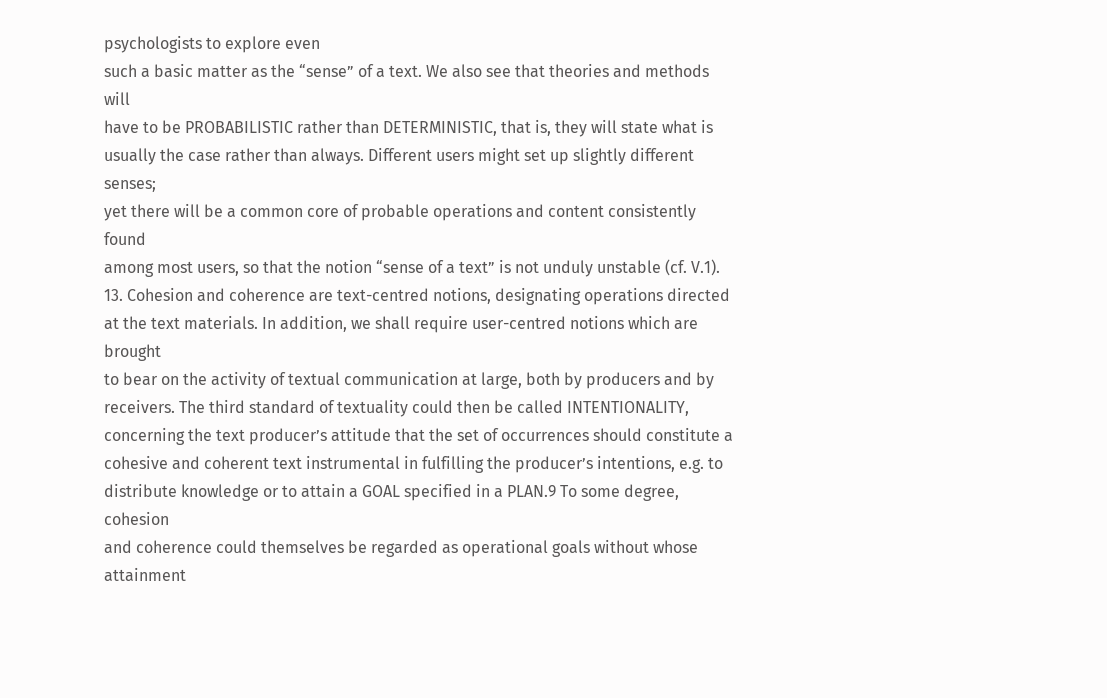psychologists to explore even
such a basic matter as the “sense” of a text. We also see that theories and methods will
have to be PROBABILISTIC rather than DETERMINISTIC, that is, they will state what is
usually the case rather than always. Different users might set up slightly different senses;
yet there will be a common core of probable operations and content consistently found
among most users, so that the notion “sense of a text” is not unduly unstable (cf. V.1).
13. Cohesion and coherence are text-centred notions, designating operations directed
at the text materials. In addition, we shall require user-centred notions which are brought
to bear on the activity of textual communication at large, both by producers and by
receivers. The third standard of textuality could then be called INTENTIONALITY,
concerning the text producer’s attitude that the set of occurrences should constitute a
cohesive and coherent text instrumental in fulfilling the producer’s intentions, e.g. to
distribute knowledge or to attain a GOAL specified in a PLAN.9 To some degree, cohesion
and coherence could themselves be regarded as operational goals without whose
attainment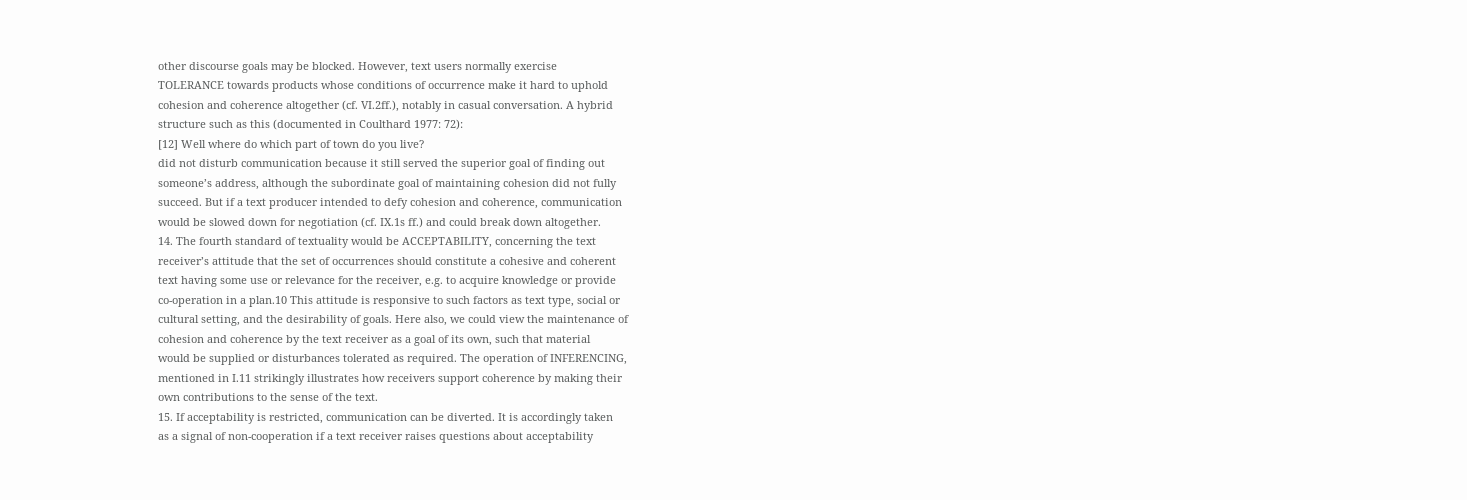other discourse goals may be blocked. However, text users normally exercise
TOLERANCE towards products whose conditions of occurrence make it hard to uphold
cohesion and coherence altogether (cf. VI.2ff.), notably in casual conversation. A hybrid
structure such as this (documented in Coulthard 1977: 72):
[12] Well where do which part of town do you live?
did not disturb communication because it still served the superior goal of finding out
someone’s address, although the subordinate goal of maintaining cohesion did not fully
succeed. But if a text producer intended to defy cohesion and coherence, communication
would be slowed down for negotiation (cf. IX.1s ff.) and could break down altogether.
14. The fourth standard of textuality would be ACCEPTABILITY, concerning the text
receiver’s attitude that the set of occurrences should constitute a cohesive and coherent
text having some use or relevance for the receiver, e.g. to acquire knowledge or provide
co-operation in a plan.10 This attitude is responsive to such factors as text type, social or
cultural setting, and the desirability of goals. Here also, we could view the maintenance of
cohesion and coherence by the text receiver as a goal of its own, such that material
would be supplied or disturbances tolerated as required. The operation of INFERENCING,
mentioned in I.11 strikingly illustrates how receivers support coherence by making their
own contributions to the sense of the text.
15. If acceptability is restricted, communication can be diverted. It is accordingly taken
as a signal of non-cooperation if a text receiver raises questions about acceptability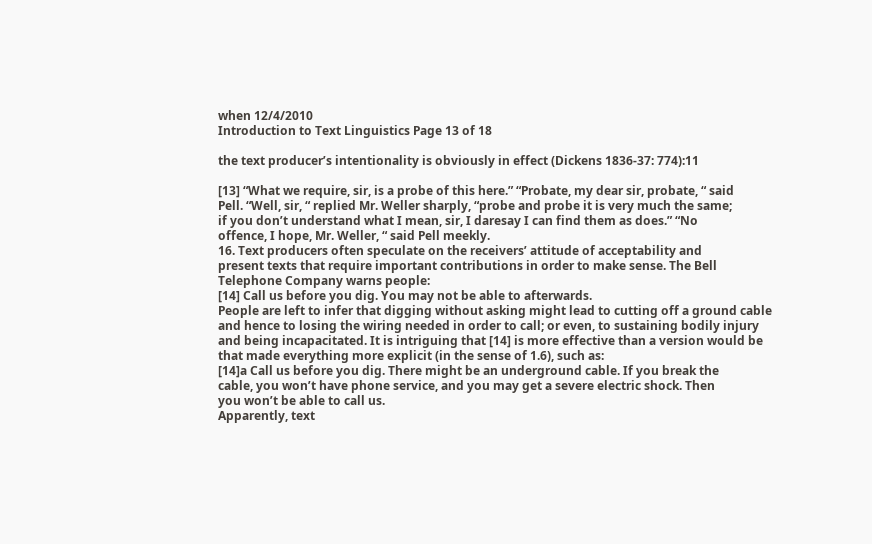when 12/4/2010
Introduction to Text Linguistics Page 13 of 18

the text producer’s intentionality is obviously in effect (Dickens 1836-37: 774):11

[13] “What we require, sir, is a probe of this here.” “Probate, my dear sir, probate, “ said
Pell. “Well, sir, “ replied Mr. Weller sharply, “probe and probe it is very much the same;
if you don’t understand what I mean, sir, I daresay I can find them as does.” “No
offence, I hope, Mr. Weller, “ said Pell meekly.
16. Text producers often speculate on the receivers’ attitude of acceptability and
present texts that require important contributions in order to make sense. The Bell
Telephone Company warns people:
[14] Call us before you dig. You may not be able to afterwards.
People are left to infer that digging without asking might lead to cutting off a ground cable
and hence to losing the wiring needed in order to call; or even, to sustaining bodily injury
and being incapacitated. It is intriguing that [14] is more effective than a version would be
that made everything more explicit (in the sense of 1.6), such as:
[14]a Call us before you dig. There might be an underground cable. If you break the
cable, you won’t have phone service, and you may get a severe electric shock. Then
you won’t be able to call us.
Apparently, text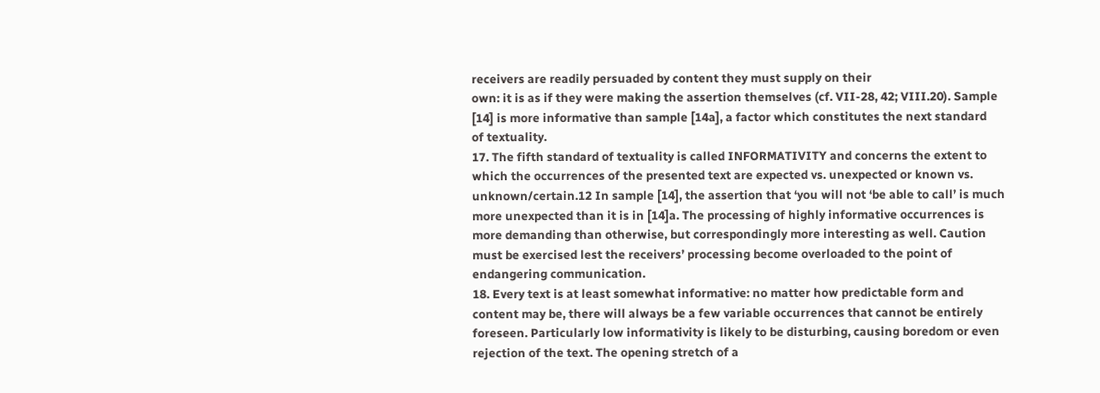receivers are readily persuaded by content they must supply on their
own: it is as if they were making the assertion themselves (cf. VII-28, 42; VIII.20). Sample
[14] is more informative than sample [14a], a factor which constitutes the next standard
of textuality.
17. The fifth standard of textuality is called INFORMATIVITY and concerns the extent to
which the occurrences of the presented text are expected vs. unexpected or known vs.
unknown/certain.12 In sample [14], the assertion that ‘you will not ‘be able to call’ is much
more unexpected than it is in [14]a. The processing of highly informative occurrences is
more demanding than otherwise, but correspondingly more interesting as well. Caution
must be exercised lest the receivers’ processing become overloaded to the point of
endangering communication.
18. Every text is at least somewhat informative: no matter how predictable form and
content may be, there will always be a few variable occurrences that cannot be entirely
foreseen. Particularly low informativity is likely to be disturbing, causing boredom or even
rejection of the text. The opening stretch of a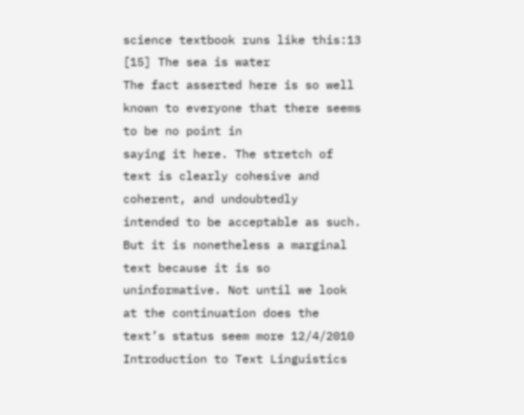science textbook runs like this:13
[15] The sea is water
The fact asserted here is so well known to everyone that there seems to be no point in
saying it here. The stretch of text is clearly cohesive and coherent, and undoubtedly
intended to be acceptable as such. But it is nonetheless a marginal text because it is so
uninformative. Not until we look at the continuation does the text’s status seem more 12/4/2010
Introduction to Text Linguistics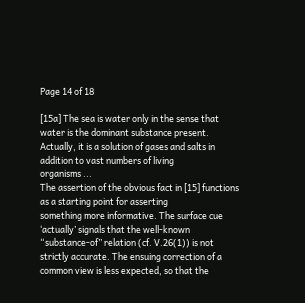Page 14 of 18

[15a] The sea is water only in the sense that water is the dominant substance present.
Actually, it is a solution of gases and salts in addition to vast numbers of living
organisms ...
The assertion of the obvious fact in [15] functions as a starting point for asserting
something more informative. The surface cue ‘actually’ signals that the well-known
“substance-of” relation (cf. V.26(1)) is not strictly accurate. The ensuing correction of a
common view is less expected, so that the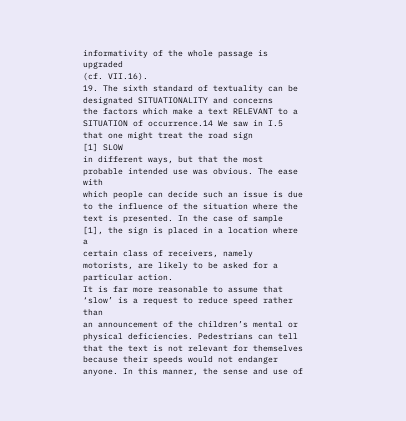informativity of the whole passage is upgraded
(cf. VII.16).
19. The sixth standard of textuality can be designated SITUATIONALITY and concerns
the factors which make a text RELEVANT to a SITUATION of occurrence.14 We saw in I.5
that one might treat the road sign
[1] SLOW
in different ways, but that the most probable intended use was obvious. The ease with
which people can decide such an issue is due to the influence of the situation where the
text is presented. In the case of sample [1], the sign is placed in a location where a
certain class of receivers, namely motorists, are likely to be asked for a particular action.
It is far more reasonable to assume that ‘slow’ is a request to reduce speed rather than
an announcement of the children’s mental or physical deficiencies. Pedestrians can tell
that the text is not relevant for themselves because their speeds would not endanger
anyone. In this manner, the sense and use of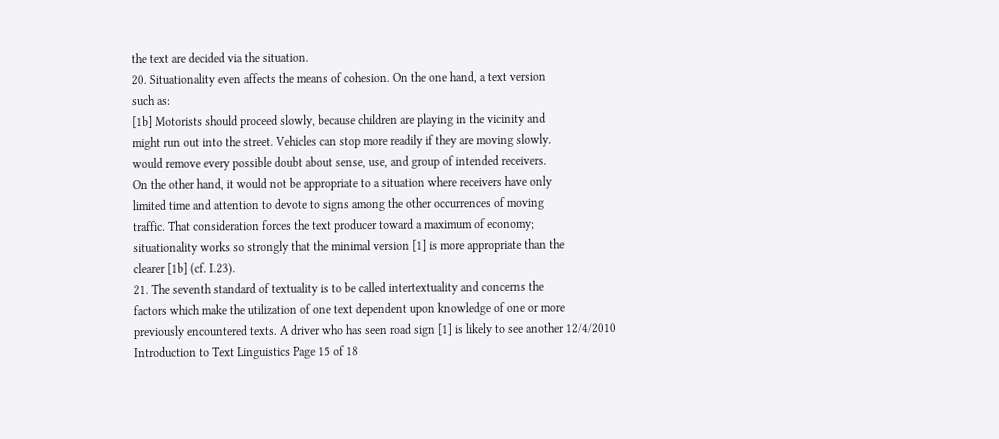the text are decided via the situation.
20. Situationality even affects the means of cohesion. On the one hand, a text version
such as:
[1b] Motorists should proceed slowly, because children are playing in the vicinity and
might run out into the street. Vehicles can stop more readily if they are moving slowly.
would remove every possible doubt about sense, use, and group of intended receivers.
On the other hand, it would not be appropriate to a situation where receivers have only
limited time and attention to devote to signs among the other occurrences of moving
traffic. That consideration forces the text producer toward a maximum of economy;
situationality works so strongly that the minimal version [1] is more appropriate than the
clearer [1b] (cf. I.23).
21. The seventh standard of textuality is to be called intertextuality and concerns the
factors which make the utilization of one text dependent upon knowledge of one or more
previously encountered texts. A driver who has seen road sign [1] is likely to see another 12/4/2010
Introduction to Text Linguistics Page 15 of 18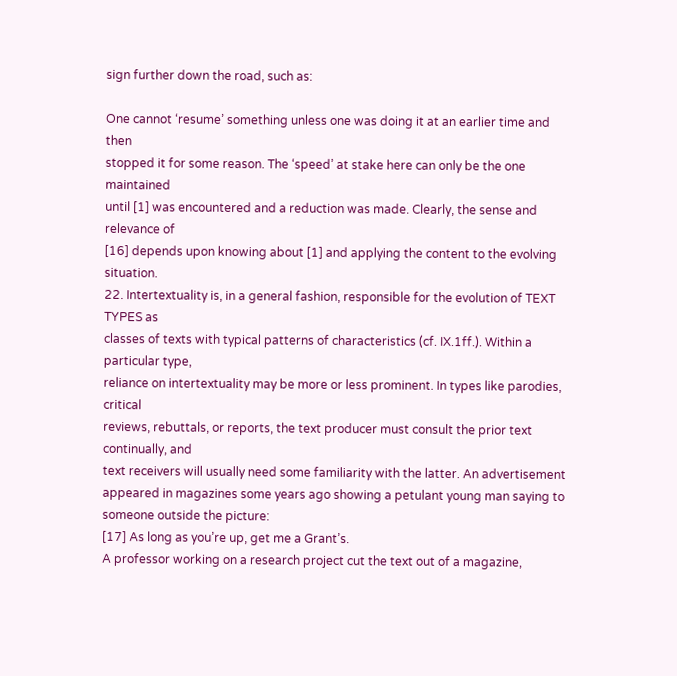sign further down the road, such as:

One cannot ‘resume’ something unless one was doing it at an earlier time and then
stopped it for some reason. The ‘speed’ at stake here can only be the one maintained
until [1] was encountered and a reduction was made. Clearly, the sense and relevance of
[16] depends upon knowing about [1] and applying the content to the evolving situation.
22. Intertextuality is, in a general fashion, responsible for the evolution of TEXT TYPES as
classes of texts with typical patterns of characteristics (cf. IX.1ff.). Within a particular type,
reliance on intertextuality may be more or less prominent. In types like parodies, critical
reviews, rebuttals, or reports, the text producer must consult the prior text continually, and
text receivers will usually need some familiarity with the latter. An advertisement
appeared in magazines some years ago showing a petulant young man saying to
someone outside the picture:
[17] As long as you’re up, get me a Grant’s.
A professor working on a research project cut the text out of a magazine,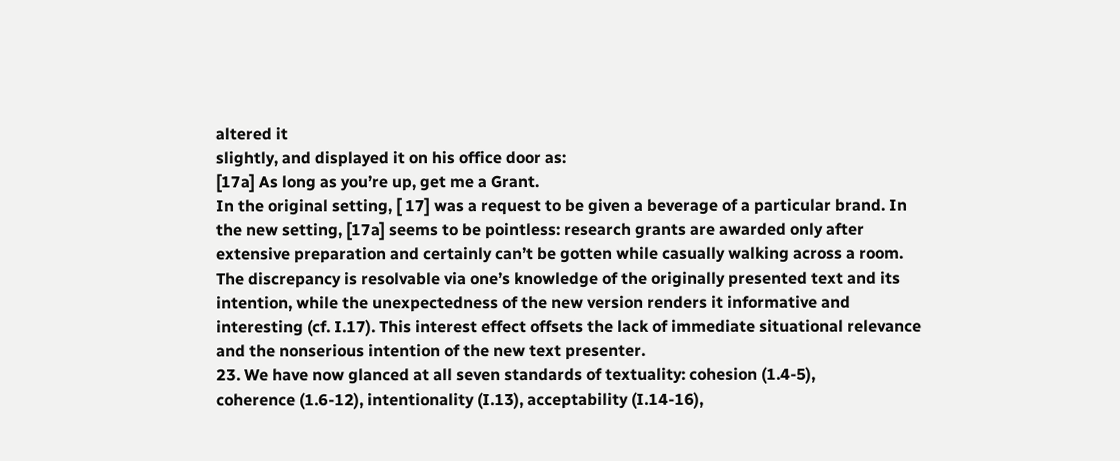altered it
slightly, and displayed it on his office door as:
[17a] As long as you’re up, get me a Grant.
In the original setting, [ 17] was a request to be given a beverage of a particular brand. In
the new setting, [17a] seems to be pointless: research grants are awarded only after
extensive preparation and certainly can’t be gotten while casually walking across a room.
The discrepancy is resolvable via one’s knowledge of the originally presented text and its
intention, while the unexpectedness of the new version renders it informative and
interesting (cf. I.17). This interest effect offsets the lack of immediate situational relevance
and the nonserious intention of the new text presenter.
23. We have now glanced at all seven standards of textuality: cohesion (1.4-5),
coherence (1.6-12), intentionality (I.13), acceptability (I.14-16),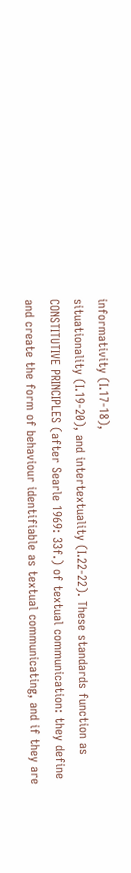informativity (I.17-18),
situationality (I.19-20), and intertextuality (I.22-22). These standards function as
CONSTITUTIVE PRINCIPLES (after Searle 1969: 33f.) of textual communication: they define
and create the form of behaviour identifiable as textual communicating, and if they are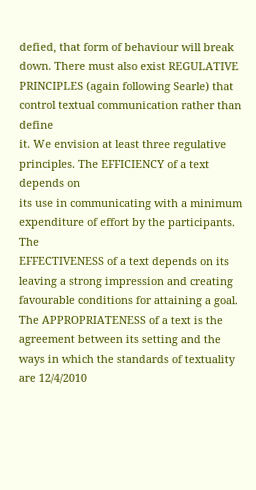defied, that form of behaviour will break down. There must also exist REGULATIVE
PRINCIPLES (again following Searle) that control textual communication rather than define
it. We envision at least three regulative principles. The EFFICIENCY of a text depends on
its use in communicating with a minimum expenditure of effort by the participants. The
EFFECTIVENESS of a text depends on its leaving a strong impression and creating
favourable conditions for attaining a goal. The APPROPRIATENESS of a text is the
agreement between its setting and the ways in which the standards of textuality are 12/4/2010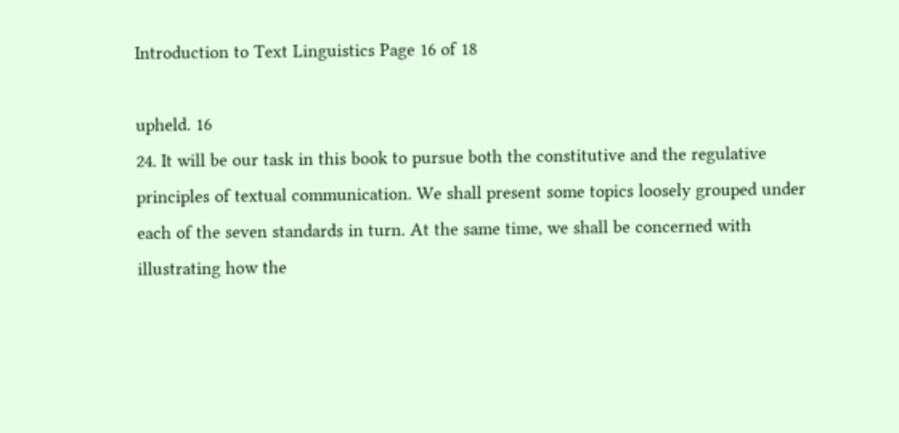Introduction to Text Linguistics Page 16 of 18

upheld. 16
24. It will be our task in this book to pursue both the constitutive and the regulative
principles of textual communication. We shall present some topics loosely grouped under
each of the seven standards in turn. At the same time, we shall be concerned with
illustrating how the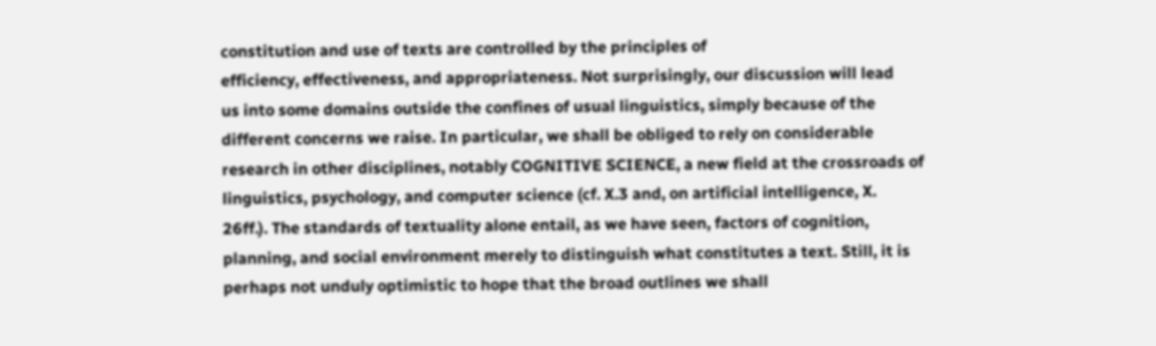constitution and use of texts are controlled by the principles of
efficiency, effectiveness, and appropriateness. Not surprisingly, our discussion will lead
us into some domains outside the confines of usual linguistics, simply because of the
different concerns we raise. In particular, we shall be obliged to rely on considerable
research in other disciplines, notably COGNITIVE SCIENCE, a new field at the crossroads of
linguistics, psychology, and computer science (cf. X.3 and, on artificial intelligence, X.
26ff.). The standards of textuality alone entail, as we have seen, factors of cognition,
planning, and social environment merely to distinguish what constitutes a text. Still, it is
perhaps not unduly optimistic to hope that the broad outlines we shall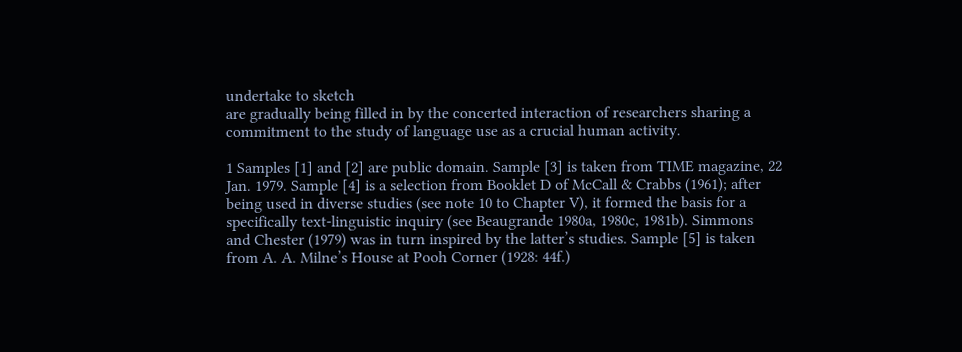undertake to sketch
are gradually being filled in by the concerted interaction of researchers sharing a
commitment to the study of language use as a crucial human activity.

1 Samples [1] and [2] are public domain. Sample [3] is taken from TIME magazine, 22
Jan. 1979. Sample [4] is a selection from Booklet D of McCall & Crabbs (1961); after
being used in diverse studies (see note 10 to Chapter V), it formed the basis for a
specifically text-linguistic inquiry (see Beaugrande 1980a, 1980c, 1981b). Simmons
and Chester (1979) was in turn inspired by the latter’s studies. Sample [5] is taken
from A. A. Milne’s House at Pooh Corner (1928: 44f.)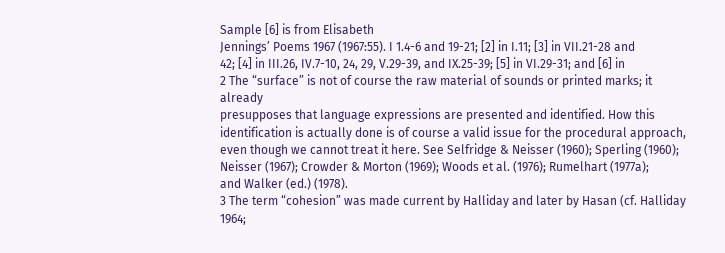Sample [6] is from Elisabeth
Jennings’ Poems 1967 (1967:55). I 1.4-6 and 19-21; [2] in I.11; [3] in VII.21-28 and
42; [4] in III.26, IV.7-10, 24, 29, V.29-39, and IX.25-39; [5] in VI.29-31; and [6] in
2 The “surface” is not of course the raw material of sounds or printed marks; it already
presupposes that language expressions are presented and identified. How this
identification is actually done is of course a valid issue for the procedural approach,
even though we cannot treat it here. See Selfridge & Neisser (1960); Sperling (1960);
Neisser (1967); Crowder & Morton (1969); Woods et al. (1976); Rumelhart (1977a);
and Walker (ed.) (1978).
3 The term “cohesion” was made current by Halliday and later by Hasan (cf. Halliday
1964;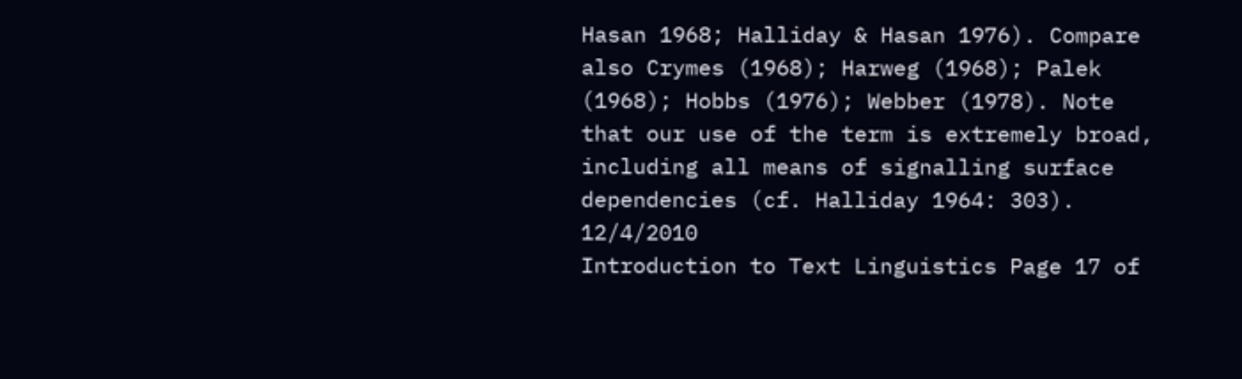Hasan 1968; Halliday & Hasan 1976). Compare
also Crymes (1968); Harweg (1968); Palek (1968); Hobbs (1976); Webber (1978). Note
that our use of the term is extremely broad, including all means of signalling surface
dependencies (cf. Halliday 1964: 303). 12/4/2010
Introduction to Text Linguistics Page 17 of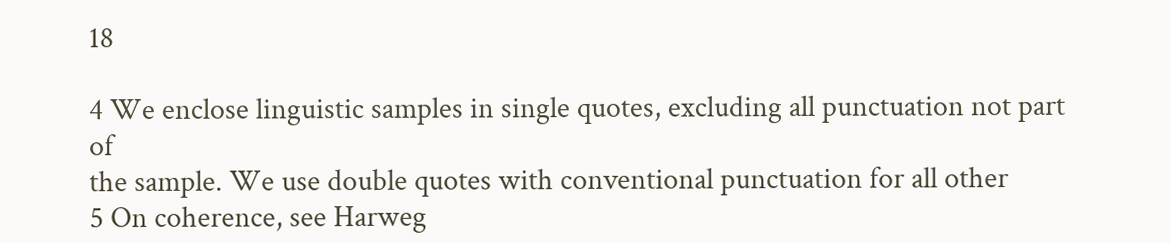18

4 We enclose linguistic samples in single quotes, excluding all punctuation not part of
the sample. We use double quotes with conventional punctuation for all other
5 On coherence, see Harweg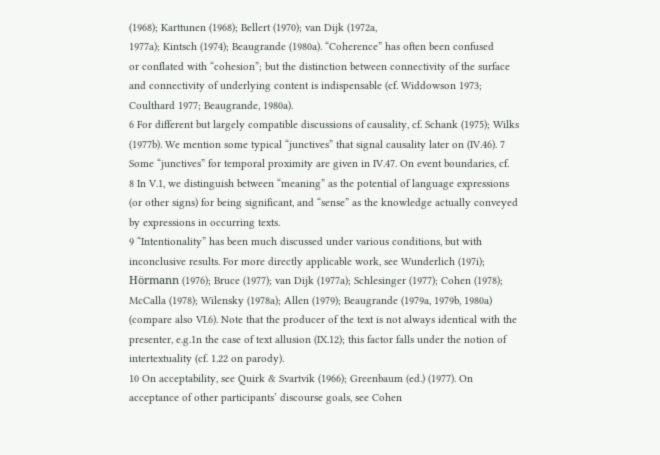(1968); Karttunen (1968); Bellert (1970); van Dijk (1972a,
1977a); Kintsch (1974); Beaugrande (1980a). “Coherence” has often been confused
or conflated with “cohesion”; but the distinction between connectivity of the surface
and connectivity of underlying content is indispensable (cf. Widdowson 1973;
Coulthard 1977; Beaugrande, 1980a).
6 For different but largely compatible discussions of causality, cf. Schank (1975); Wilks
(1977b). We mention some typical “junctives” that signal causality later on (IV.46). 7
Some “junctives” for temporal proximity are given in IV.47. On event boundaries, cf.
8 In V.1, we distinguish between “meaning” as the potential of language expressions
(or other signs) for being significant, and “sense” as the knowledge actually conveyed
by expressions in occurring texts.
9 “Intentionality” has been much discussed under various conditions, but with
inconclusive results. For more directly applicable work, see Wunderlich (197i);
Hörmann (1976); Bruce (1977); van Dijk (1977a); Schlesinger (1977); Cohen (1978);
McCalla (1978); Wilensky (1978a); Allen (1979); Beaugrande (1979a, 1979b, 1980a)
(compare also VI.6). Note that the producer of the text is not always identical with the
presenter, e.g.1n the case of text allusion (IX.12); this factor falls under the notion of
intertextuality (cf. 1.22 on parody).
10 On acceptability, see Quirk & Svartvik (1966); Greenbaum (ed.) (1977). On
acceptance of other participants’ discourse goals, see Cohen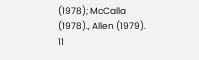(1978); McCalla
(1978)., Allen (1979).
11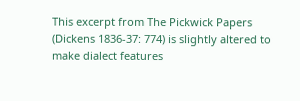This excerpt from The Pickwick Papers (Dickens 1836-37: 774) is slightly altered to
make dialect features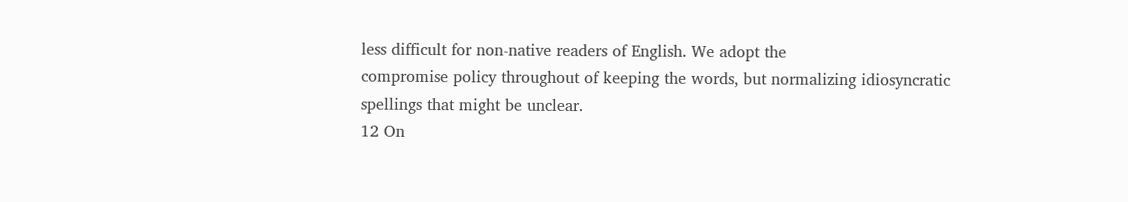less difficult for non-native readers of English. We adopt the
compromise policy throughout of keeping the words, but normalizing idiosyncratic
spellings that might be unclear.
12 On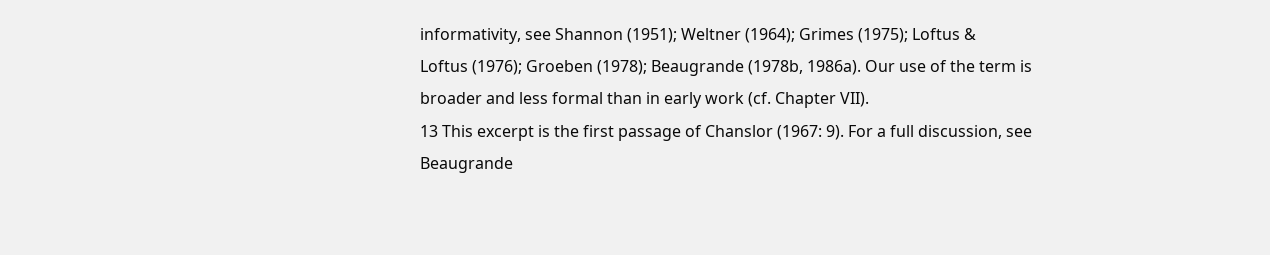informativity, see Shannon (1951); Weltner (1964); Grimes (1975); Loftus &
Loftus (1976); Groeben (1978); Beaugrande (1978b, 1986a). Our use of the term is
broader and less formal than in early work (cf. Chapter VII).
13 This excerpt is the first passage of Chanslor (1967: 9). For a full discussion, see
Beaugrande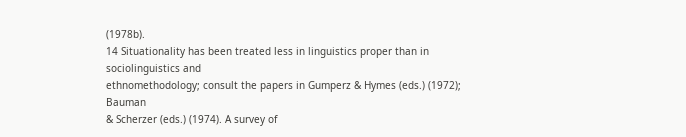(1978b).
14 Situationality has been treated less in linguistics proper than in sociolinguistics and
ethnomethodology; consult the papers in Gumperz & Hymes (eds.) (1972); Bauman
& Scherzer (eds.) (1974). A survey of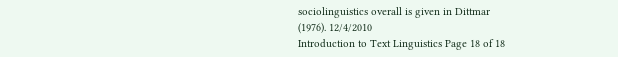sociolinguistics overall is given in Dittmar
(1976). 12/4/2010
Introduction to Text Linguistics Page 18 of 18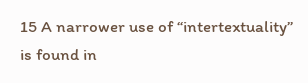15 A narrower use of “intertextuality” is found in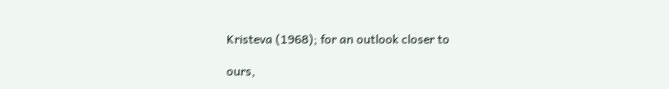Kristeva (1968); for an outlook closer to

ours,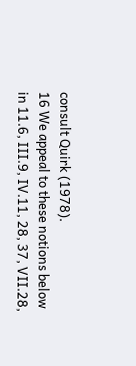consult Quirk (1978).
16 We appeal to these notions below in 11.6, III.9, IV.11, 28, 37, VII.28,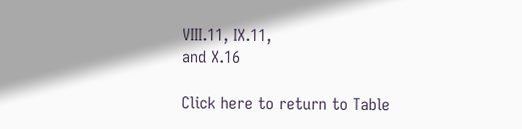VIII.11, IX.11,
and X.16

Click here to return to Table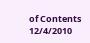of Contents 12/4/2010